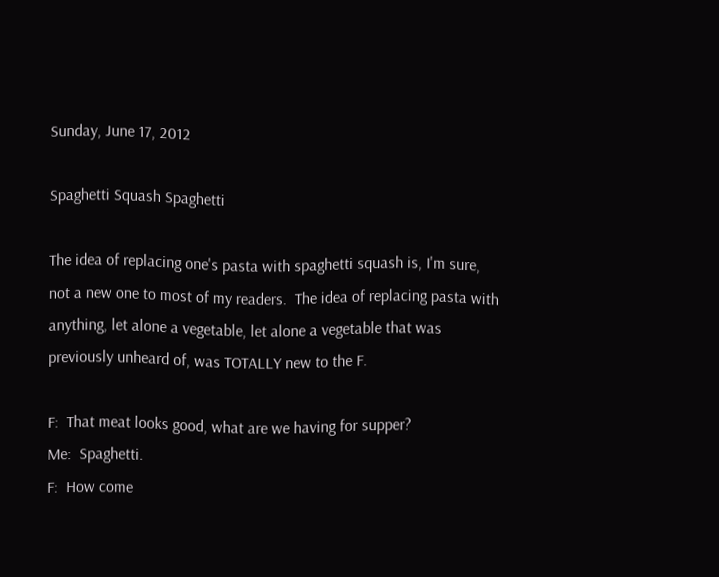Sunday, June 17, 2012

Spaghetti Squash Spaghetti

The idea of replacing one's pasta with spaghetti squash is, I'm sure, not a new one to most of my readers.  The idea of replacing pasta with anything, let alone a vegetable, let alone a vegetable that was previously unheard of, was TOTALLY new to the F.

F:  That meat looks good, what are we having for supper?
Me:  Spaghetti.
F:  How come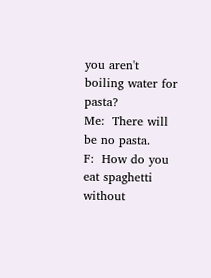you aren't boiling water for pasta?
Me:  There will be no pasta.
F:  How do you eat spaghetti without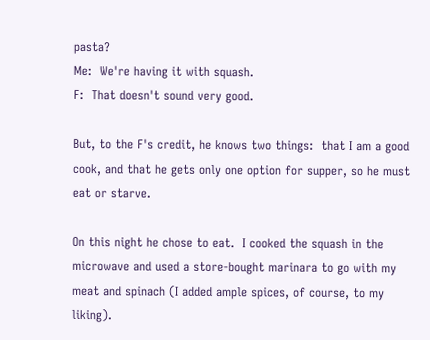pasta?
Me:  We're having it with squash.
F:  That doesn't sound very good.

But, to the F's credit, he knows two things:  that I am a good cook, and that he gets only one option for supper, so he must eat or starve.

On this night he chose to eat.  I cooked the squash in the microwave and used a store-bought marinara to go with my meat and spinach (I added ample spices, of course, to my liking).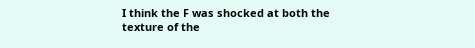I think the F was shocked at both the texture of the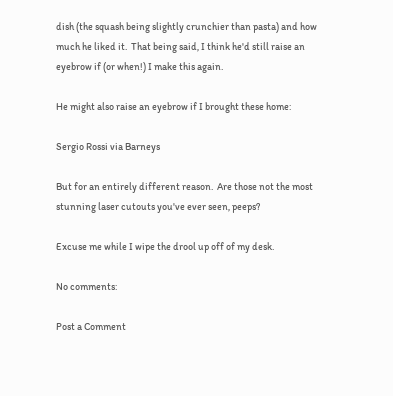dish (the squash being slightly crunchier than pasta) and how much he liked it.  That being said, I think he'd still raise an eyebrow if (or when!) I make this again.

He might also raise an eyebrow if I brought these home:

Sergio Rossi via Barneys

But for an entirely different reason.  Are those not the most stunning laser cutouts you've ever seen, peeps?

Excuse me while I wipe the drool up off of my desk.

No comments:

Post a Comment